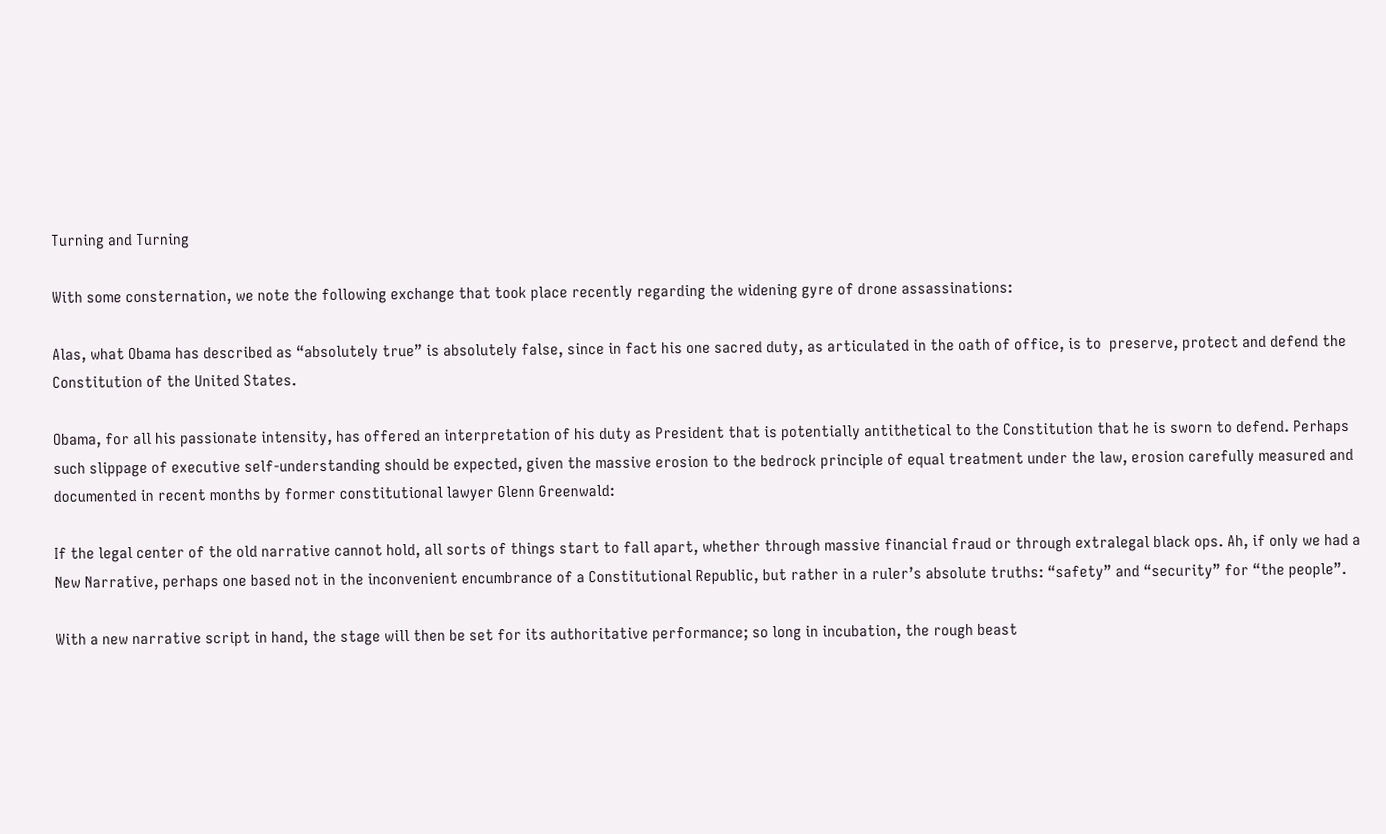Turning and Turning

With some consternation, we note the following exchange that took place recently regarding the widening gyre of drone assassinations:

Alas, what Obama has described as “absolutely true” is absolutely false, since in fact his one sacred duty, as articulated in the oath of office, is to  preserve, protect and defend the Constitution of the United States.

Obama, for all his passionate intensity, has offered an interpretation of his duty as President that is potentially antithetical to the Constitution that he is sworn to defend. Perhaps such slippage of executive self-understanding should be expected, given the massive erosion to the bedrock principle of equal treatment under the law, erosion carefully measured and documented in recent months by former constitutional lawyer Glenn Greenwald:

If the legal center of the old narrative cannot hold, all sorts of things start to fall apart, whether through massive financial fraud or through extralegal black ops. Ah, if only we had a New Narrative, perhaps one based not in the inconvenient encumbrance of a Constitutional Republic, but rather in a ruler’s absolute truths: “safety” and “security” for “the people”.

With a new narrative script in hand, the stage will then be set for its authoritative performance; so long in incubation, the rough beast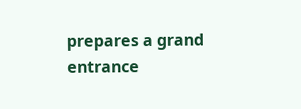prepares a grand entrance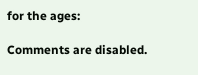for the ages:

Comments are disabled.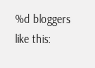%d bloggers like this: